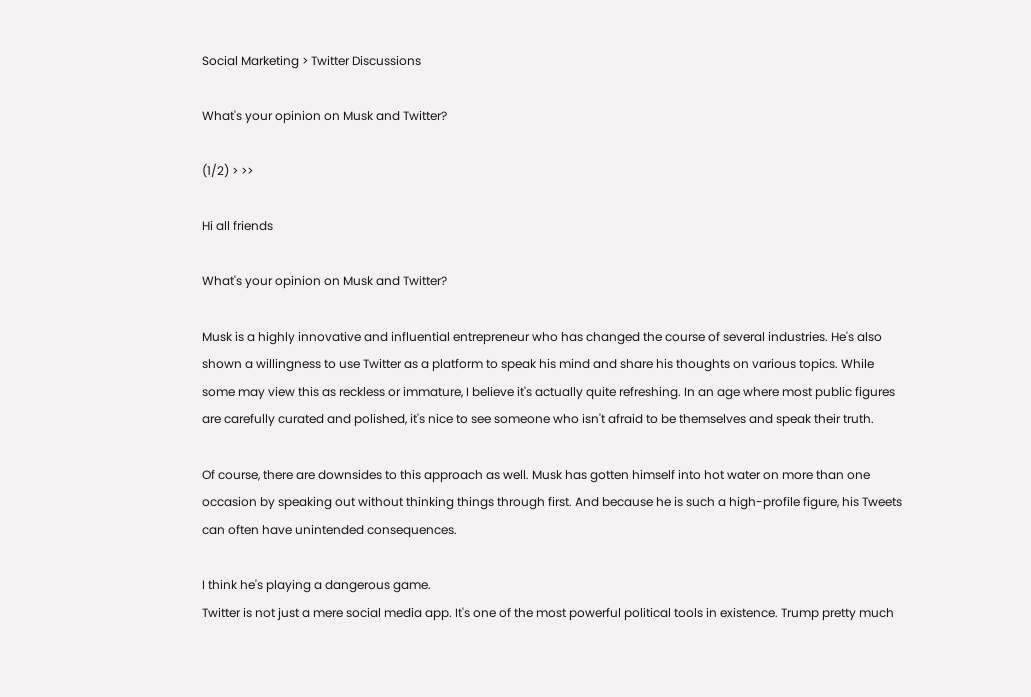Social Marketing > Twitter Discussions

What's your opinion on Musk and Twitter?

(1/2) > >>

Hi all friends

What's your opinion on Musk and Twitter?

Musk is a highly innovative and influential entrepreneur who has changed the course of several industries. He's also shown a willingness to use Twitter as a platform to speak his mind and share his thoughts on various topics. While some may view this as reckless or immature, I believe it's actually quite refreshing. In an age where most public figures are carefully curated and polished, it's nice to see someone who isn't afraid to be themselves and speak their truth.

Of course, there are downsides to this approach as well. Musk has gotten himself into hot water on more than one occasion by speaking out without thinking things through first. And because he is such a high-profile figure, his Tweets can often have unintended consequences.

I think he's playing a dangerous game.
Twitter is not just a mere social media app. It's one of the most powerful political tools in existence. Trump pretty much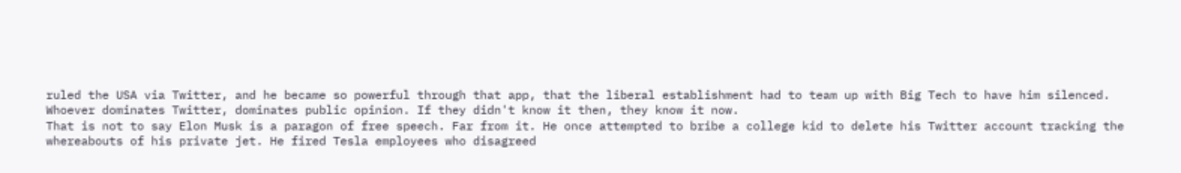ruled the USA via Twitter, and he became so powerful through that app, that the liberal establishment had to team up with Big Tech to have him silenced.
Whoever dominates Twitter, dominates public opinion. If they didn't know it then, they know it now.
That is not to say Elon Musk is a paragon of free speech. Far from it. He once attempted to bribe a college kid to delete his Twitter account tracking the whereabouts of his private jet. He fired Tesla employees who disagreed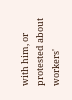with him, or protested about workers'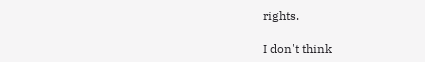rights.

I don't think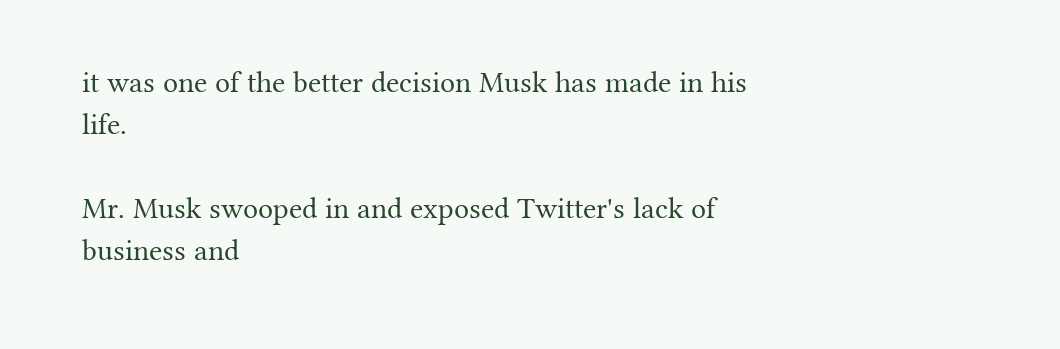it was one of the better decision Musk has made in his life.

Mr. Musk swooped in and exposed Twitter's lack of business and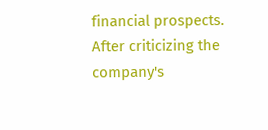financial prospects. After criticizing the company's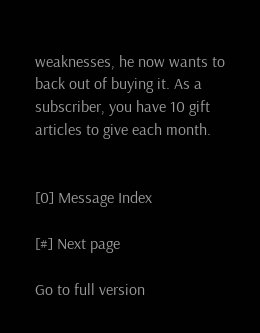weaknesses, he now wants to back out of buying it. As a subscriber, you have 10 gift articles to give each month.


[0] Message Index

[#] Next page

Go to full version